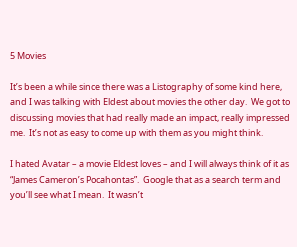5 Movies

It’s been a while since there was a Listography of some kind here, and I was talking with Eldest about movies the other day.  We got to discussing movies that had really made an impact, really impressed me.  It’s not as easy to come up with them as you might think.

I hated Avatar – a movie Eldest loves – and I will always think of it as “James Cameron’s Pocahontas”.  Google that as a search term and you’ll see what I mean.  It wasn’t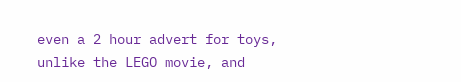even a 2 hour advert for toys, unlike the LEGO movie, and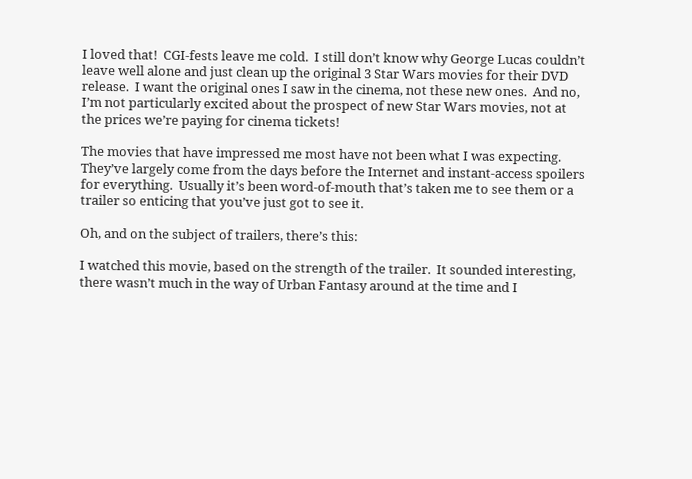I loved that!  CGI-fests leave me cold.  I still don’t know why George Lucas couldn’t leave well alone and just clean up the original 3 Star Wars movies for their DVD release.  I want the original ones I saw in the cinema, not these new ones.  And no, I’m not particularly excited about the prospect of new Star Wars movies, not at the prices we’re paying for cinema tickets!

The movies that have impressed me most have not been what I was expecting.  They’ve largely come from the days before the Internet and instant-access spoilers for everything.  Usually it’s been word-of-mouth that’s taken me to see them or a trailer so enticing that you’ve just got to see it.

Oh, and on the subject of trailers, there’s this:

I watched this movie, based on the strength of the trailer.  It sounded interesting, there wasn’t much in the way of Urban Fantasy around at the time and I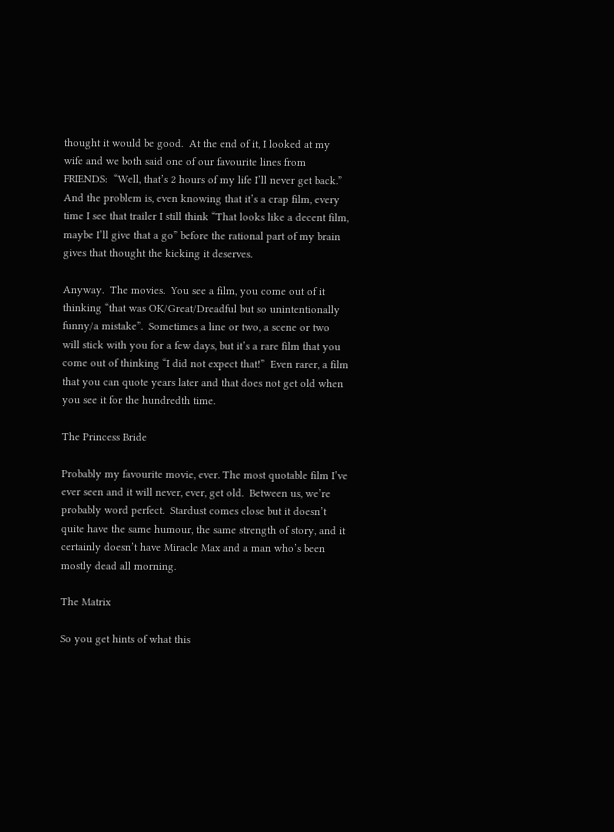thought it would be good.  At the end of it, I looked at my wife and we both said one of our favourite lines from FRIENDS:  “Well, that’s 2 hours of my life I’ll never get back.”  And the problem is, even knowing that it’s a crap film, every time I see that trailer I still think “That looks like a decent film, maybe I’ll give that a go” before the rational part of my brain gives that thought the kicking it deserves.

Anyway.  The movies.  You see a film, you come out of it thinking “that was OK/Great/Dreadful but so unintentionally funny/a mistake”.  Sometimes a line or two, a scene or two will stick with you for a few days, but it’s a rare film that you come out of thinking “I did not expect that!”  Even rarer, a film that you can quote years later and that does not get old when you see it for the hundredth time.

The Princess Bride

Probably my favourite movie, ever. The most quotable film I’ve ever seen and it will never, ever, get old.  Between us, we’re probably word perfect.  Stardust comes close but it doesn’t quite have the same humour, the same strength of story, and it certainly doesn’t have Miracle Max and a man who’s been mostly dead all morning.

The Matrix

So you get hints of what this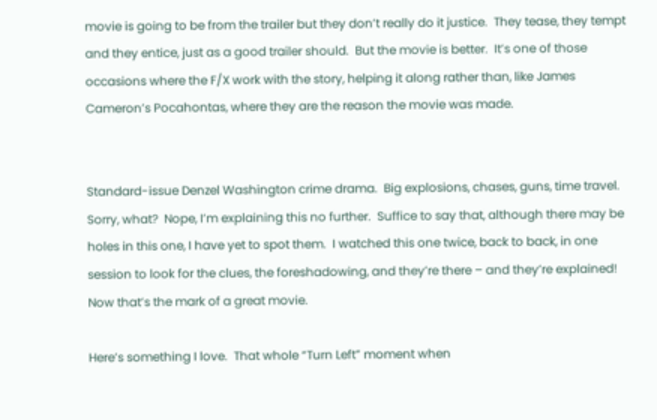movie is going to be from the trailer but they don’t really do it justice.  They tease, they tempt and they entice, just as a good trailer should.  But the movie is better.  It’s one of those occasions where the F/X work with the story, helping it along rather than, like James Cameron’s Pocahontas, where they are the reason the movie was made.


Standard-issue Denzel Washington crime drama.  Big explosions, chases, guns, time travel.  Sorry, what?  Nope, I’m explaining this no further.  Suffice to say that, although there may be holes in this one, I have yet to spot them.  I watched this one twice, back to back, in one session to look for the clues, the foreshadowing, and they’re there – and they’re explained!  Now that’s the mark of a great movie.

Here’s something I love.  That whole “Turn Left” moment when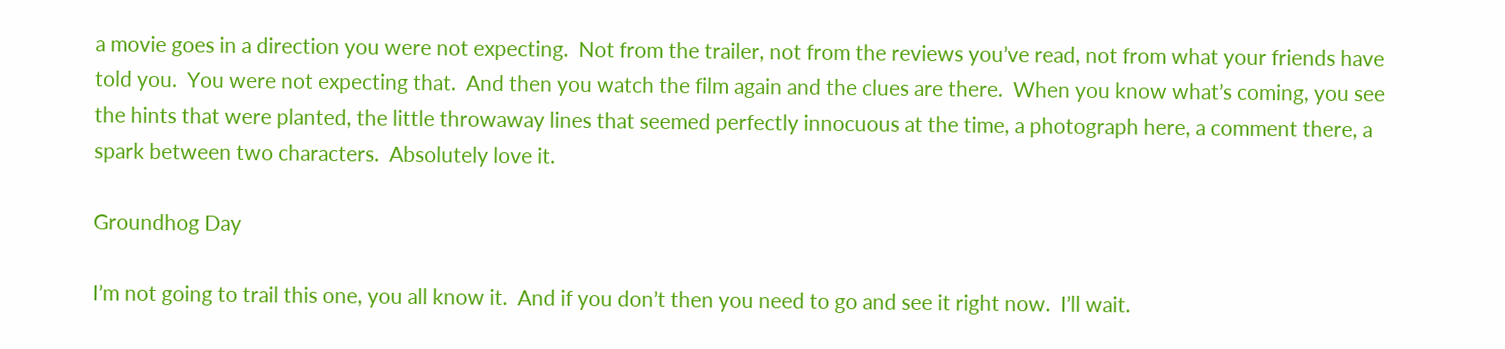a movie goes in a direction you were not expecting.  Not from the trailer, not from the reviews you’ve read, not from what your friends have told you.  You were not expecting that.  And then you watch the film again and the clues are there.  When you know what’s coming, you see the hints that were planted, the little throwaway lines that seemed perfectly innocuous at the time, a photograph here, a comment there, a spark between two characters.  Absolutely love it.

Groundhog Day

I’m not going to trail this one, you all know it.  And if you don’t then you need to go and see it right now.  I’ll wait.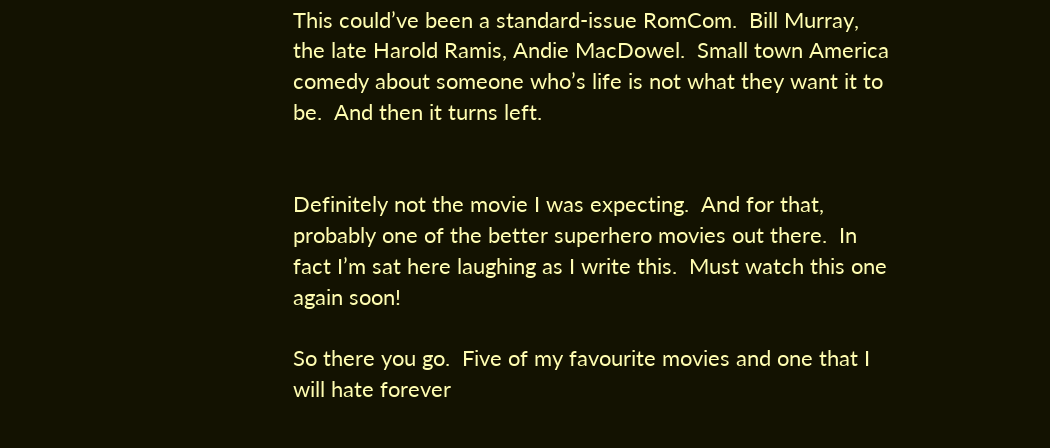This could’ve been a standard-issue RomCom.  Bill Murray, the late Harold Ramis, Andie MacDowel.  Small town America comedy about someone who’s life is not what they want it to be.  And then it turns left.


Definitely not the movie I was expecting.  And for that, probably one of the better superhero movies out there.  In fact I’m sat here laughing as I write this.  Must watch this one again soon!

So there you go.  Five of my favourite movies and one that I will hate forever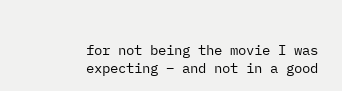for not being the movie I was expecting – and not in a good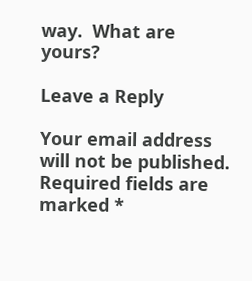way.  What are yours?

Leave a Reply

Your email address will not be published. Required fields are marked *